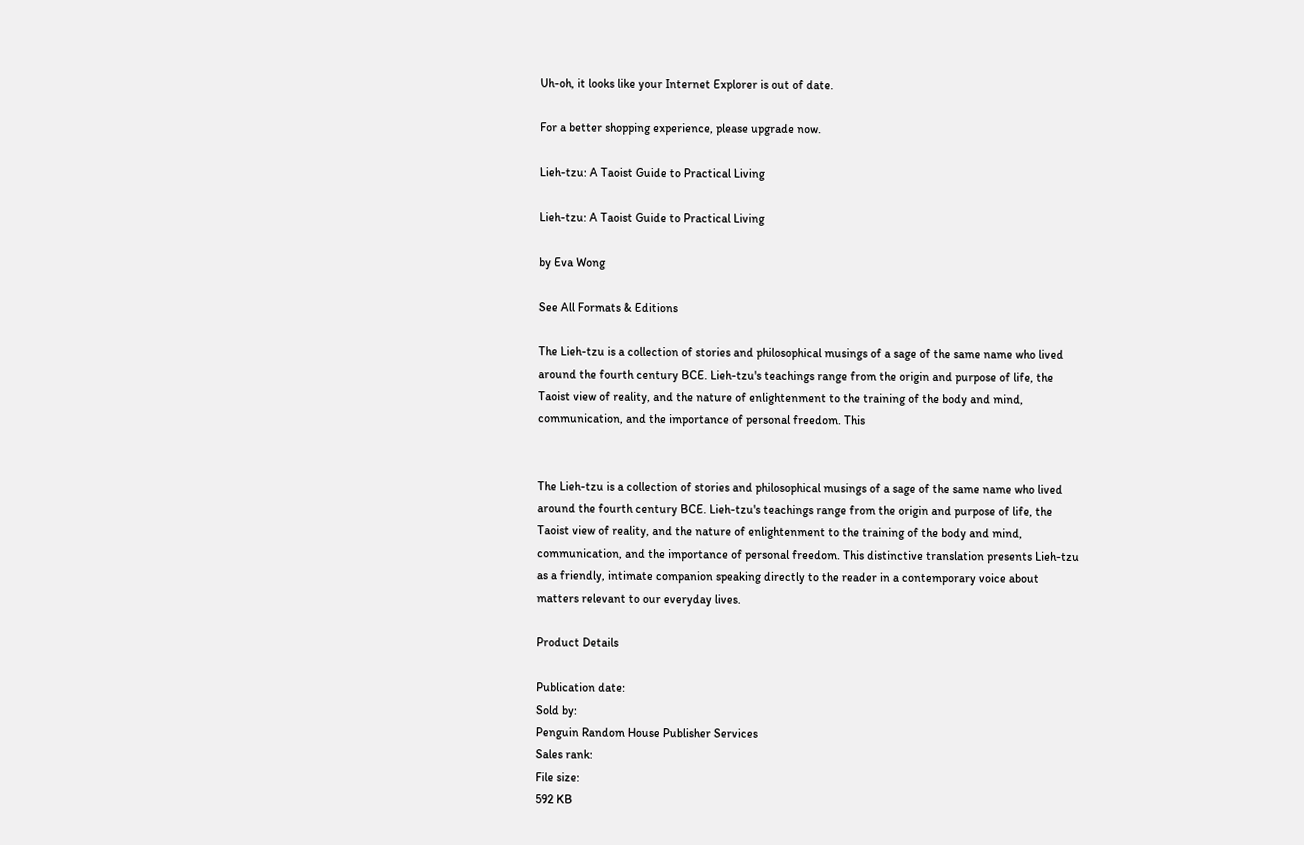Uh-oh, it looks like your Internet Explorer is out of date.

For a better shopping experience, please upgrade now.

Lieh-tzu: A Taoist Guide to Practical Living

Lieh-tzu: A Taoist Guide to Practical Living

by Eva Wong

See All Formats & Editions

The Lieh-tzu is a collection of stories and philosophical musings of a sage of the same name who lived around the fourth century BCE. Lieh-tzu's teachings range from the origin and purpose of life, the Taoist view of reality, and the nature of enlightenment to the training of the body and mind, communication, and the importance of personal freedom. This


The Lieh-tzu is a collection of stories and philosophical musings of a sage of the same name who lived around the fourth century BCE. Lieh-tzu's teachings range from the origin and purpose of life, the Taoist view of reality, and the nature of enlightenment to the training of the body and mind, communication, and the importance of personal freedom. This distinctive translation presents Lieh-tzu as a friendly, intimate companion speaking directly to the reader in a contemporary voice about matters relevant to our everyday lives.

Product Details

Publication date:
Sold by:
Penguin Random House Publisher Services
Sales rank:
File size:
592 KB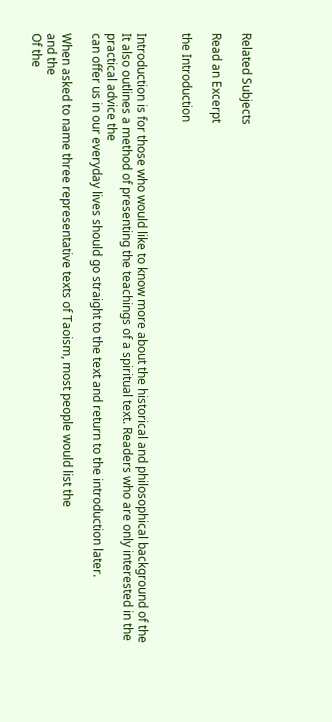Related Subjects

Read an Excerpt

the Introduction


Introduction is for those who would like to know more about the historical and philosophical background of the
It also outlines a method of presenting the teachings of a spiritual text. Readers who are only interested in the practical advice the
can offer us in our everyday lives should go straight to the text and return to the introduction later.

When asked to name three representative texts of Taoism, most people would list the
and the
Of the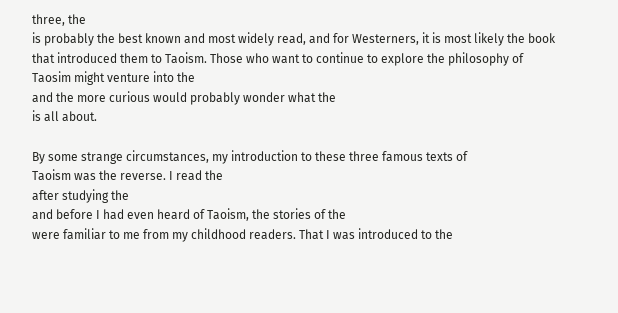three, the
is probably the best known and most widely read, and for Westerners, it is most likely the book that introduced them to Taoism. Those who want to continue to explore the philosophy of Taosim might venture into the
and the more curious would probably wonder what the
is all about.

By some strange circumstances, my introduction to these three famous texts of
Taoism was the reverse. I read the
after studying the
and before I had even heard of Taoism, the stories of the
were familiar to me from my childhood readers. That I was introduced to the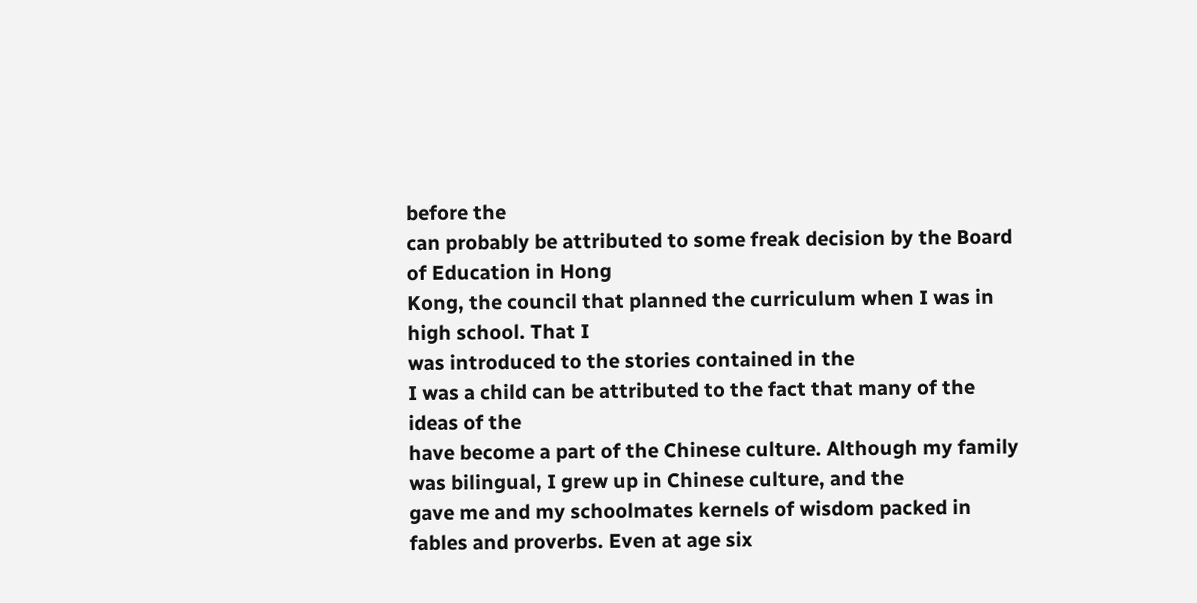before the
can probably be attributed to some freak decision by the Board of Education in Hong
Kong, the council that planned the curriculum when I was in high school. That I
was introduced to the stories contained in the
I was a child can be attributed to the fact that many of the ideas of the
have become a part of the Chinese culture. Although my family was bilingual, I grew up in Chinese culture, and the
gave me and my schoolmates kernels of wisdom packed in fables and proverbs. Even at age six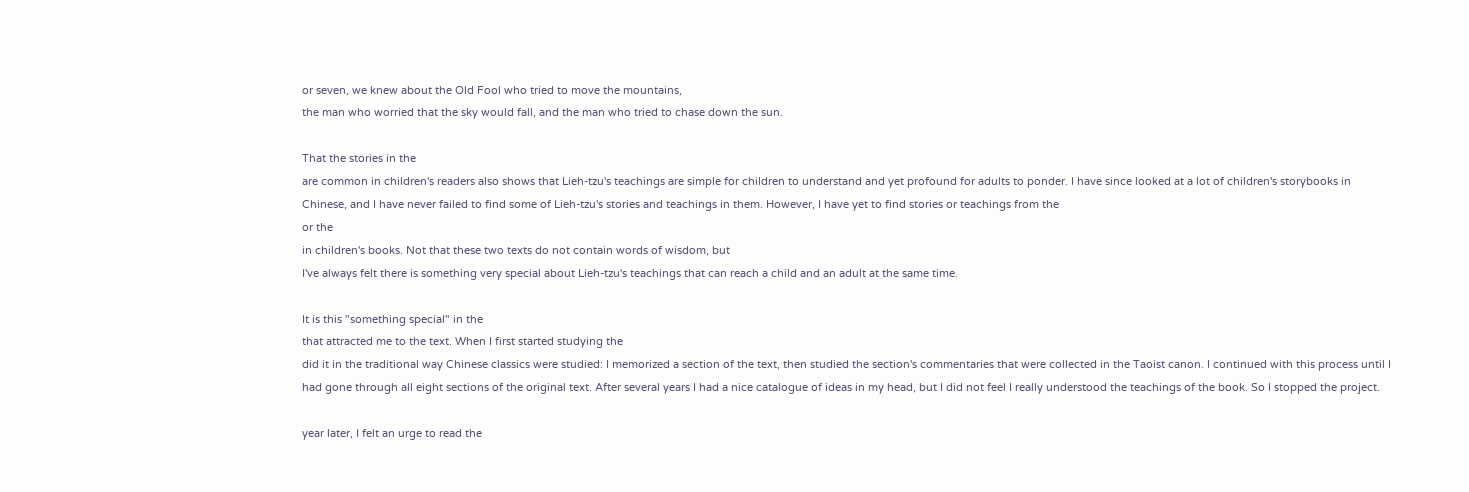or seven, we knew about the Old Fool who tried to move the mountains,
the man who worried that the sky would fall, and the man who tried to chase down the sun.

That the stories in the
are common in children's readers also shows that Lieh-tzu's teachings are simple for children to understand and yet profound for adults to ponder. I have since looked at a lot of children's storybooks in Chinese, and I have never failed to find some of Lieh-tzu's stories and teachings in them. However, I have yet to find stories or teachings from the
or the
in children's books. Not that these two texts do not contain words of wisdom, but
I've always felt there is something very special about Lieh-tzu's teachings that can reach a child and an adult at the same time.

It is this "something special" in the
that attracted me to the text. When I first started studying the
did it in the traditional way Chinese classics were studied: I memorized a section of the text, then studied the section's commentaries that were collected in the Taoist canon. I continued with this process until I had gone through all eight sections of the original text. After several years I had a nice catalogue of ideas in my head, but I did not feel I really understood the teachings of the book. So I stopped the project.

year later, I felt an urge to read the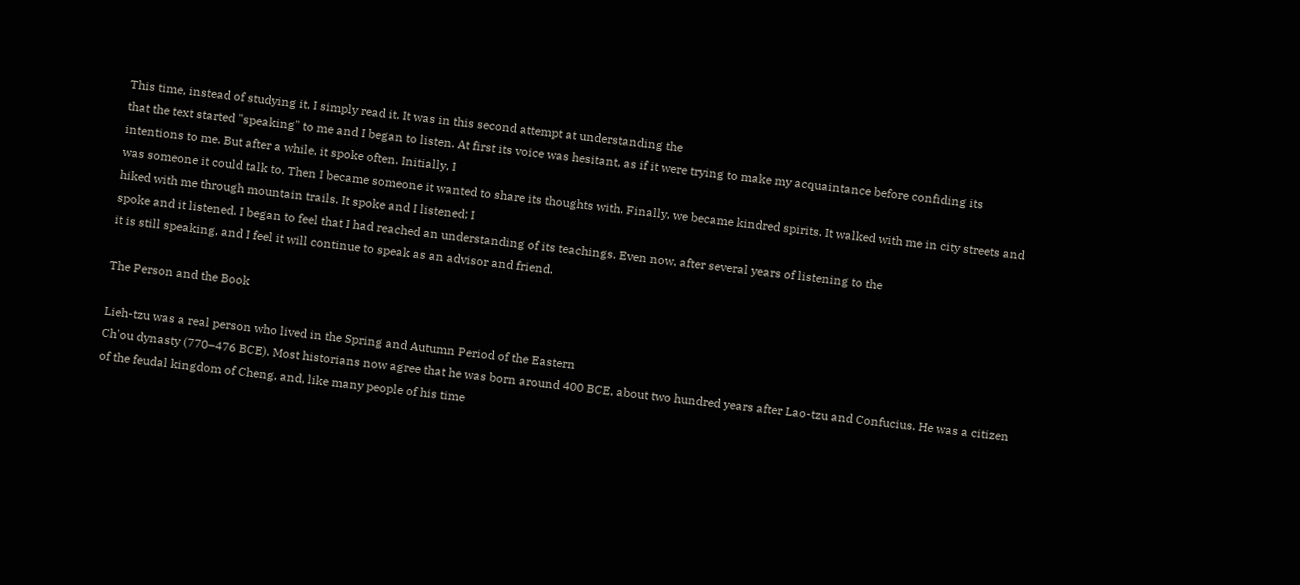This time, instead of studying it, I simply read it. It was in this second attempt at understanding the
that the text started "speaking" to me and I began to listen. At first its voice was hesitant, as if it were trying to make my acquaintance before confiding its intentions to me. But after a while, it spoke often. Initially, I
was someone it could talk to. Then I became someone it wanted to share its thoughts with. Finally, we became kindred spirits. It walked with me in city streets and hiked with me through mountain trails. It spoke and I listened; I
spoke and it listened. I began to feel that I had reached an understanding of its teachings. Even now, after several years of listening to the
it is still speaking, and I feel it will continue to speak as an advisor and friend.

The Person and the Book

Lieh-tzu was a real person who lived in the Spring and Autumn Period of the Eastern
Ch'ou dynasty (770–476 BCE). Most historians now agree that he was born around 400 BCE, about two hundred years after Lao-tzu and Confucius. He was a citizen of the feudal kingdom of Cheng, and, like many people of his time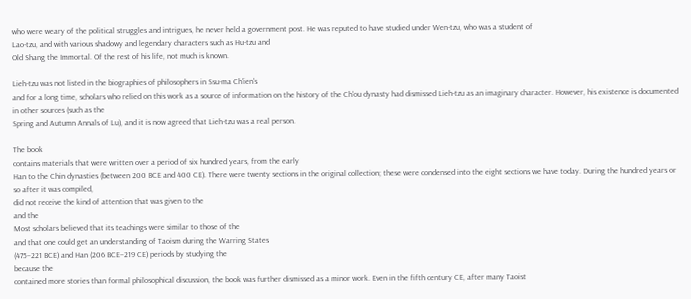who were weary of the political struggles and intrigues, he never held a government post. He was reputed to have studied under Wen-tzu, who was a student of
Lao-tzu, and with various shadowy and legendary characters such as Hu-tzu and
Old Shang the Immortal. Of the rest of his life, not much is known.

Lieh-tzu was not listed in the biographies of philosophers in Ssu-ma Ch'ien's
and for a long time, scholars who relied on this work as a source of information on the history of the Ch'ou dynasty had dismissed Lieh-tzu as an imaginary character. However, his existence is documented in other sources (such as the
Spring and Autumn Annals of Lu), and it is now agreed that Lieh-tzu was a real person.

The book
contains materials that were written over a period of six hundred years, from the early
Han to the Chin dynasties (between 200 BCE and 400 CE). There were twenty sections in the original collection; these were condensed into the eight sections we have today. During the hundred years or so after it was compiled,
did not receive the kind of attention that was given to the
and the
Most scholars believed that its teachings were similar to those of the
and that one could get an understanding of Taoism during the Warring States
(475–221 BCE) and Han (206 BCE–219 CE) periods by studying the
because the
contained more stories than formal philosophical discussion, the book was further dismissed as a minor work. Even in the fifth century CE, after many Taoist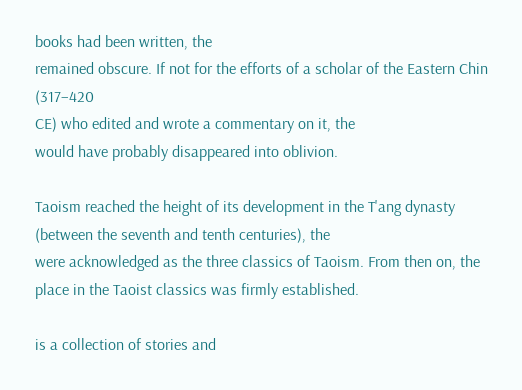books had been written, the
remained obscure. If not for the efforts of a scholar of the Eastern Chin (317–420
CE) who edited and wrote a commentary on it, the
would have probably disappeared into oblivion.

Taoism reached the height of its development in the T'ang dynasty (between the seventh and tenth centuries), the
were acknowledged as the three classics of Taoism. From then on, the
place in the Taoist classics was firmly established.

is a collection of stories and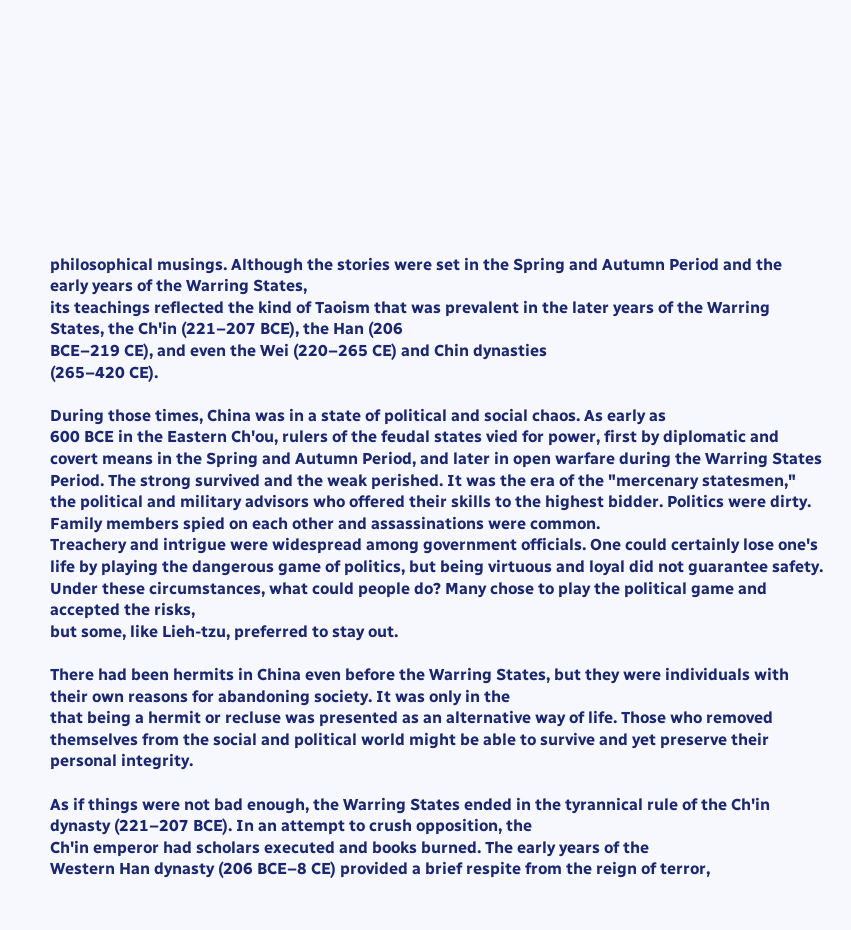philosophical musings. Although the stories were set in the Spring and Autumn Period and the early years of the Warring States,
its teachings reflected the kind of Taoism that was prevalent in the later years of the Warring States, the Ch'in (221–207 BCE), the Han (206
BCE–219 CE), and even the Wei (220–265 CE) and Chin dynasties
(265–420 CE).

During those times, China was in a state of political and social chaos. As early as
600 BCE in the Eastern Ch'ou, rulers of the feudal states vied for power, first by diplomatic and covert means in the Spring and Autumn Period, and later in open warfare during the Warring States Period. The strong survived and the weak perished. It was the era of the "mercenary statesmen," the political and military advisors who offered their skills to the highest bidder. Politics were dirty. Family members spied on each other and assassinations were common.
Treachery and intrigue were widespread among government officials. One could certainly lose one's life by playing the dangerous game of politics, but being virtuous and loyal did not guarantee safety. Under these circumstances, what could people do? Many chose to play the political game and accepted the risks,
but some, like Lieh-tzu, preferred to stay out.

There had been hermits in China even before the Warring States, but they were individuals with their own reasons for abandoning society. It was only in the
that being a hermit or recluse was presented as an alternative way of life. Those who removed themselves from the social and political world might be able to survive and yet preserve their personal integrity.

As if things were not bad enough, the Warring States ended in the tyrannical rule of the Ch'in dynasty (221–207 BCE). In an attempt to crush opposition, the
Ch'in emperor had scholars executed and books burned. The early years of the
Western Han dynasty (206 BCE–8 CE) provided a brief respite from the reign of terror,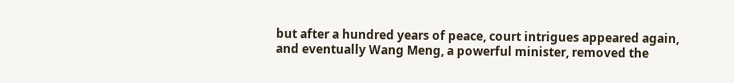but after a hundred years of peace, court intrigues appeared again,
and eventually Wang Meng, a powerful minister, removed the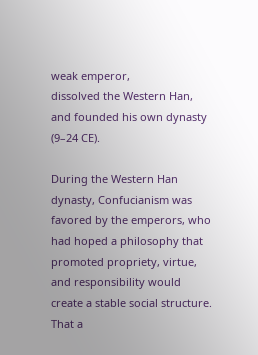weak emperor,
dissolved the Western Han, and founded his own dynasty (9–24 CE).

During the Western Han dynasty, Confucianism was favored by the emperors, who had hoped a philosophy that promoted propriety, virtue, and responsibility would create a stable social structure. That a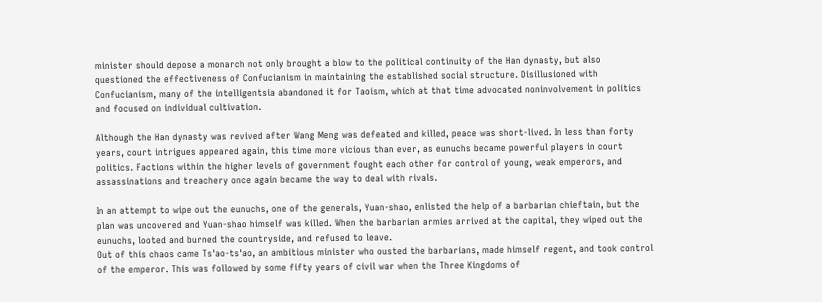minister should depose a monarch not only brought a blow to the political continuity of the Han dynasty, but also questioned the effectiveness of Confucianism in maintaining the established social structure. Disillusioned with Confucianism, many of the intelligentsia abandoned it for Taoism, which at that time advocated noninvolvement in politics and focused on individual cultivation.

Although the Han dynasty was revived after Wang Meng was defeated and killed, peace was short-lived. In less than forty years, court intrigues appeared again, this time more vicious than ever, as eunuchs became powerful players in court politics. Factions within the higher levels of government fought each other for control of young, weak emperors, and assassinations and treachery once again became the way to deal with rivals.

In an attempt to wipe out the eunuchs, one of the generals, Yuan-shao, enlisted the help of a barbarian chieftain, but the plan was uncovered and Yuan-shao himself was killed. When the barbarian armies arrived at the capital, they wiped out the eunuchs, looted and burned the countryside, and refused to leave.
Out of this chaos came Ts'ao-ts'ao, an ambitious minister who ousted the barbarians, made himself regent, and took control of the emperor. This was followed by some fifty years of civil war when the Three Kingdoms of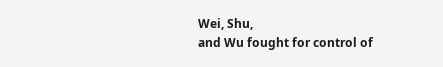Wei, Shu,
and Wu fought for control of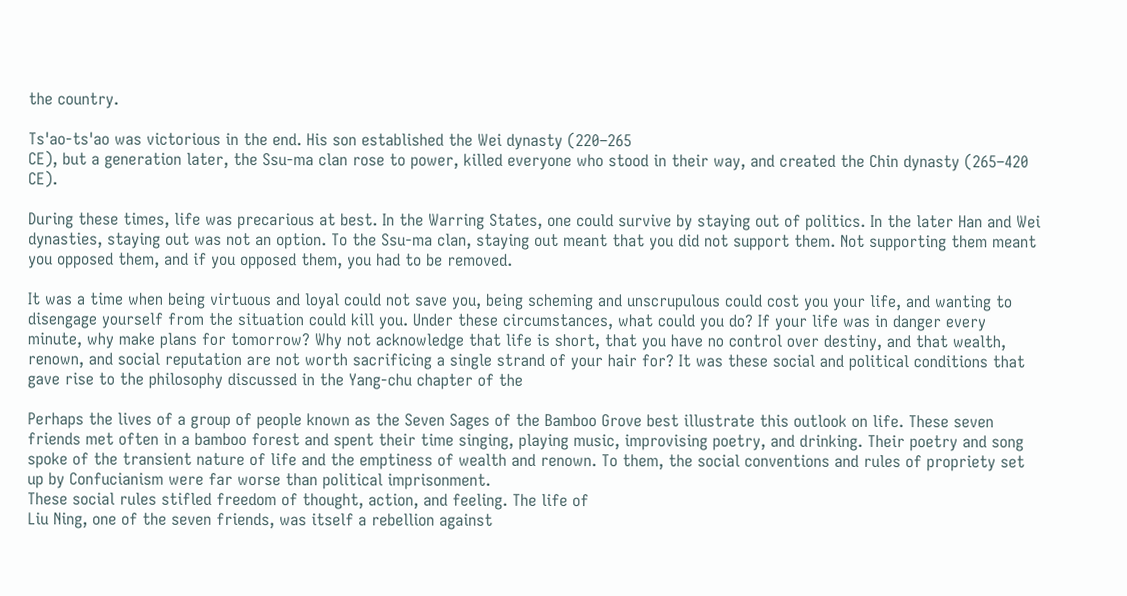the country.

Ts'ao-ts'ao was victorious in the end. His son established the Wei dynasty (220–265
CE), but a generation later, the Ssu-ma clan rose to power, killed everyone who stood in their way, and created the Chin dynasty (265–420 CE).

During these times, life was precarious at best. In the Warring States, one could survive by staying out of politics. In the later Han and Wei dynasties, staying out was not an option. To the Ssu-ma clan, staying out meant that you did not support them. Not supporting them meant you opposed them, and if you opposed them, you had to be removed.

It was a time when being virtuous and loyal could not save you, being scheming and unscrupulous could cost you your life, and wanting to disengage yourself from the situation could kill you. Under these circumstances, what could you do? If your life was in danger every minute, why make plans for tomorrow? Why not acknowledge that life is short, that you have no control over destiny, and that wealth, renown, and social reputation are not worth sacrificing a single strand of your hair for? It was these social and political conditions that gave rise to the philosophy discussed in the Yang-chu chapter of the

Perhaps the lives of a group of people known as the Seven Sages of the Bamboo Grove best illustrate this outlook on life. These seven friends met often in a bamboo forest and spent their time singing, playing music, improvising poetry, and drinking. Their poetry and song spoke of the transient nature of life and the emptiness of wealth and renown. To them, the social conventions and rules of propriety set up by Confucianism were far worse than political imprisonment.
These social rules stifled freedom of thought, action, and feeling. The life of
Liu Ning, one of the seven friends, was itself a rebellion against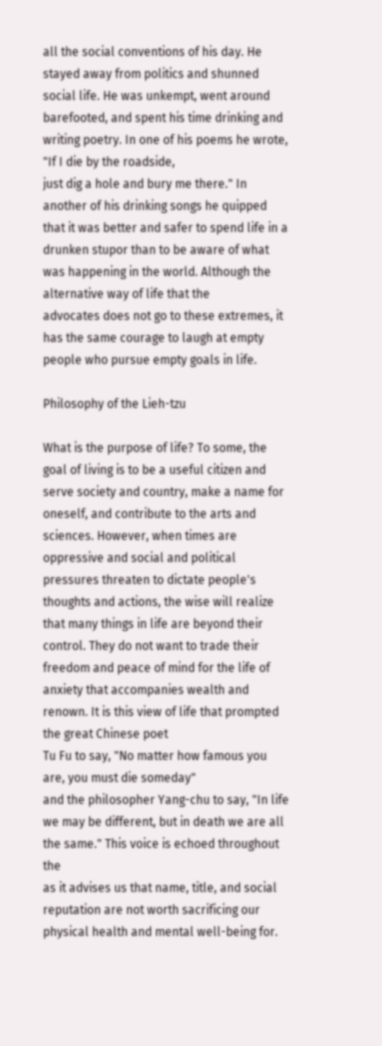all the social conventions of his day. He stayed away from politics and shunned social life. He was unkempt, went around barefooted, and spent his time drinking and writing poetry. In one of his poems he wrote, "If I die by the roadside,
just dig a hole and bury me there." In another of his drinking songs he quipped that it was better and safer to spend life in a drunken stupor than to be aware of what was happening in the world. Although the alternative way of life that the
advocates does not go to these extremes, it has the same courage to laugh at empty people who pursue empty goals in life.

Philosophy of the Lieh-tzu

What is the purpose of life? To some, the goal of living is to be a useful citizen and serve society and country, make a name for oneself, and contribute to the arts and sciences. However, when times are oppressive and social and political pressures threaten to dictate people's thoughts and actions, the wise will realize that many things in life are beyond their control. They do not want to trade their freedom and peace of mind for the life of anxiety that accompanies wealth and renown. It is this view of life that prompted the great Chinese poet
Tu Fu to say, "No matter how famous you are, you must die someday"
and the philosopher Yang-chu to say, "In life we may be different, but in death we are all the same." This voice is echoed throughout the
as it advises us that name, title, and social reputation are not worth sacrificing our physical health and mental well-being for.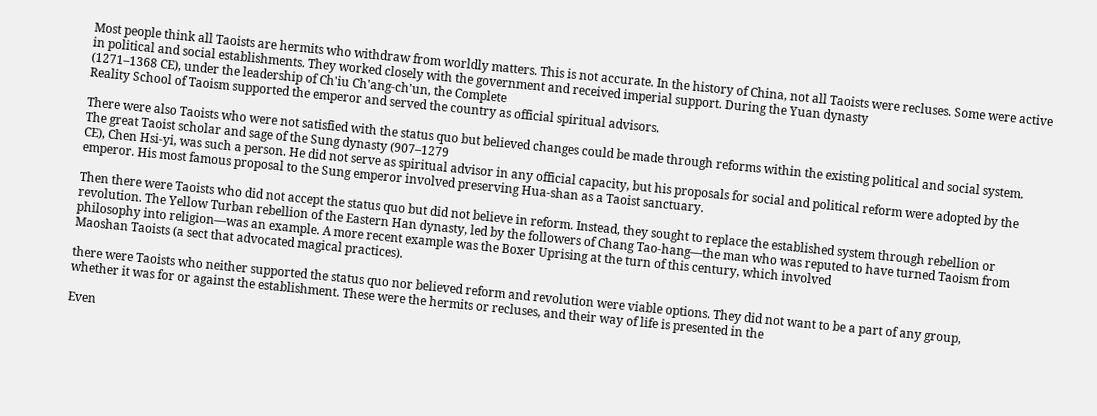Most people think all Taoists are hermits who withdraw from worldly matters. This is not accurate. In the history of China, not all Taoists were recluses. Some were active in political and social establishments. They worked closely with the government and received imperial support. During the Yuan dynasty
(1271–1368 CE), under the leadership of Ch'iu Ch'ang-ch'un, the Complete
Reality School of Taoism supported the emperor and served the country as official spiritual advisors.

There were also Taoists who were not satisfied with the status quo but believed changes could be made through reforms within the existing political and social system. The great Taoist scholar and sage of the Sung dynasty (907–1279
CE), Chen Hsi-yi, was such a person. He did not serve as spiritual advisor in any official capacity, but his proposals for social and political reform were adopted by the emperor. His most famous proposal to the Sung emperor involved preserving Hua-shan as a Taoist sanctuary.

Then there were Taoists who did not accept the status quo but did not believe in reform. Instead, they sought to replace the established system through rebellion or revolution. The Yellow Turban rebellion of the Eastern Han dynasty, led by the followers of Chang Tao-hang—the man who was reputed to have turned Taoism from philosophy into religion—was an example. A more recent example was the Boxer Uprising at the turn of this century, which involved
Maoshan Taoists (a sect that advocated magical practices).

there were Taoists who neither supported the status quo nor believed reform and revolution were viable options. They did not want to be a part of any group,
whether it was for or against the establishment. These were the hermits or recluses, and their way of life is presented in the

Even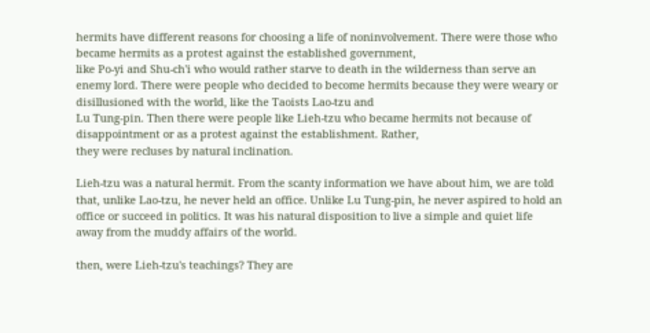hermits have different reasons for choosing a life of noninvolvement. There were those who became hermits as a protest against the established government,
like Po-yi and Shu-ch'i who would rather starve to death in the wilderness than serve an enemy lord. There were people who decided to become hermits because they were weary or disillusioned with the world, like the Taoists Lao-tzu and
Lu Tung-pin. Then there were people like Lieh-tzu who became hermits not because of disappointment or as a protest against the establishment. Rather,
they were recluses by natural inclination.

Lieh-tzu was a natural hermit. From the scanty information we have about him, we are told that, unlike Lao-tzu, he never held an office. Unlike Lu Tung-pin, he never aspired to hold an office or succeed in politics. It was his natural disposition to live a simple and quiet life away from the muddy affairs of the world.

then, were Lieh-tzu's teachings? They are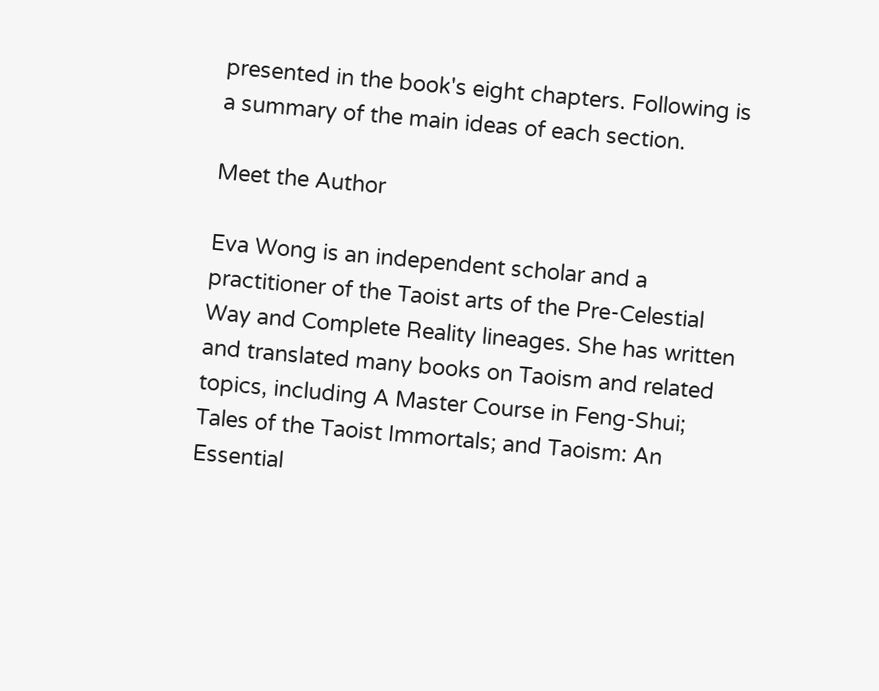presented in the book's eight chapters. Following is a summary of the main ideas of each section.

Meet the Author

Eva Wong is an independent scholar and a practitioner of the Taoist arts of the Pre-Celestial Way and Complete Reality lineages. She has written and translated many books on Taoism and related topics, including A Master Course in Feng-Shui; Tales of the Taoist Immortals; and Taoism: An Essential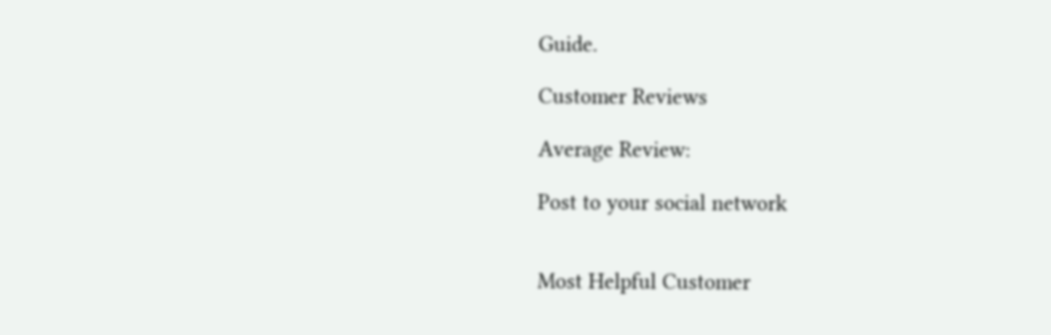Guide.

Customer Reviews

Average Review:

Post to your social network


Most Helpful Customer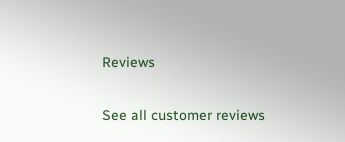Reviews

See all customer reviews